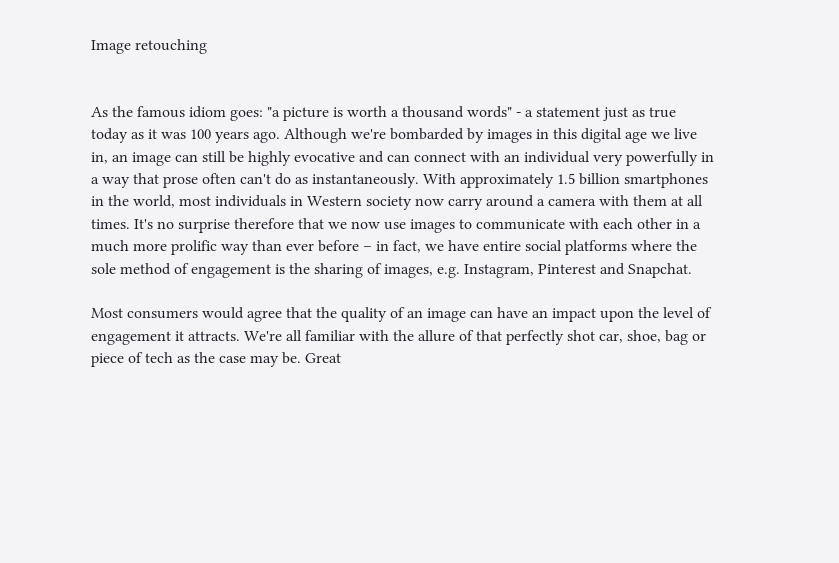Image retouching


As the famous idiom goes: "a picture is worth a thousand words" - a statement just as true today as it was 100 years ago. Although we're bombarded by images in this digital age we live in, an image can still be highly evocative and can connect with an individual very powerfully in a way that prose often can't do as instantaneously. With approximately 1.5 billion smartphones in the world, most individuals in Western society now carry around a camera with them at all times. It's no surprise therefore that we now use images to communicate with each other in a much more prolific way than ever before – in fact, we have entire social platforms where the sole method of engagement is the sharing of images, e.g. Instagram, Pinterest and Snapchat.

Most consumers would agree that the quality of an image can have an impact upon the level of engagement it attracts. We're all familiar with the allure of that perfectly shot car, shoe, bag or piece of tech as the case may be. Great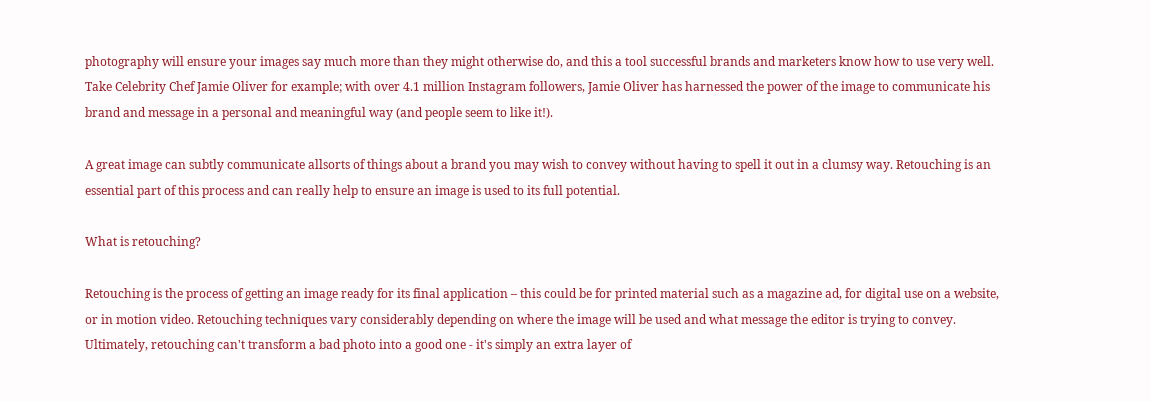photography will ensure your images say much more than they might otherwise do, and this a tool successful brands and marketers know how to use very well. Take Celebrity Chef Jamie Oliver for example; with over 4.1 million Instagram followers, Jamie Oliver has harnessed the power of the image to communicate his brand and message in a personal and meaningful way (and people seem to like it!).

A great image can subtly communicate allsorts of things about a brand you may wish to convey without having to spell it out in a clumsy way. Retouching is an essential part of this process and can really help to ensure an image is used to its full potential.

What is retouching?

Retouching is the process of getting an image ready for its final application – this could be for printed material such as a magazine ad, for digital use on a website, or in motion video. Retouching techniques vary considerably depending on where the image will be used and what message the editor is trying to convey. Ultimately, retouching can't transform a bad photo into a good one - it's simply an extra layer of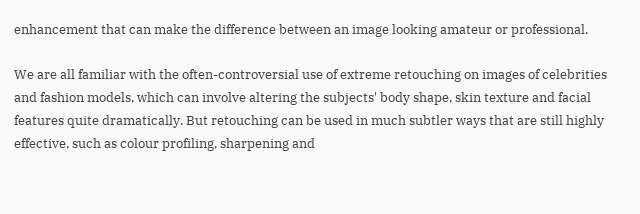enhancement that can make the difference between an image looking amateur or professional.

We are all familiar with the often-controversial use of extreme retouching on images of celebrities and fashion models, which can involve altering the subjects' body shape, skin texture and facial features quite dramatically. But retouching can be used in much subtler ways that are still highly effective, such as colour profiling, sharpening and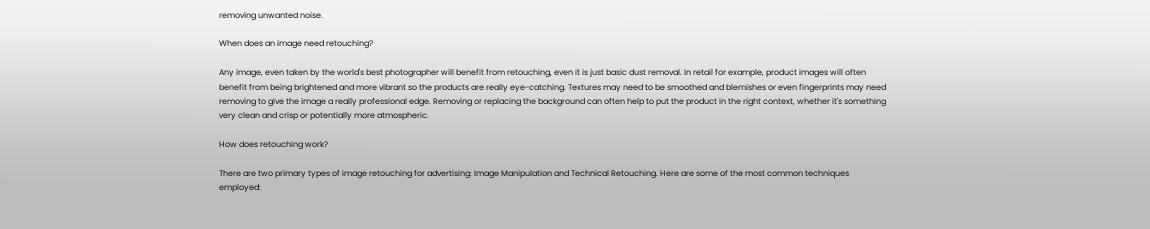removing unwanted noise.

When does an image need retouching?

Any image, even taken by the world's best photographer will benefit from retouching, even it is just basic dust removal. In retail for example, product images will often benefit from being brightened and more vibrant so the products are really eye-catching. Textures may need to be smoothed and blemishes or even fingerprints may need removing to give the image a really professional edge. Removing or replacing the background can often help to put the product in the right context, whether it's something very clean and crisp or potentially more atmospheric.

How does retouching work?

There are two primary types of image retouching for advertising: Image Manipulation and Technical Retouching. Here are some of the most common techniques employed: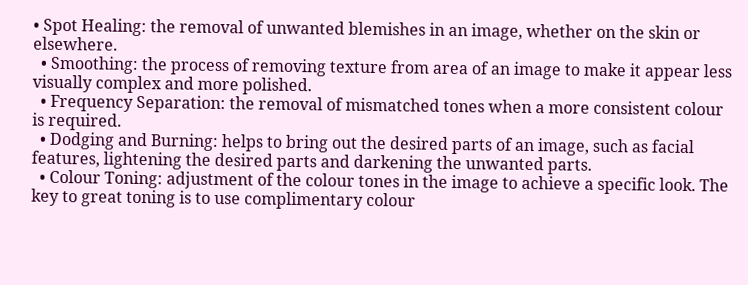• Spot Healing: the removal of unwanted blemishes in an image, whether on the skin or elsewhere.
  • Smoothing: the process of removing texture from area of an image to make it appear less visually complex and more polished.
  • Frequency Separation: the removal of mismatched tones when a more consistent colour is required.
  • Dodging and Burning: helps to bring out the desired parts of an image, such as facial features, lightening the desired parts and darkening the unwanted parts.
  • Colour Toning: adjustment of the colour tones in the image to achieve a specific look. The key to great toning is to use complimentary colour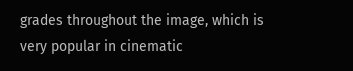grades throughout the image, which is very popular in cinematic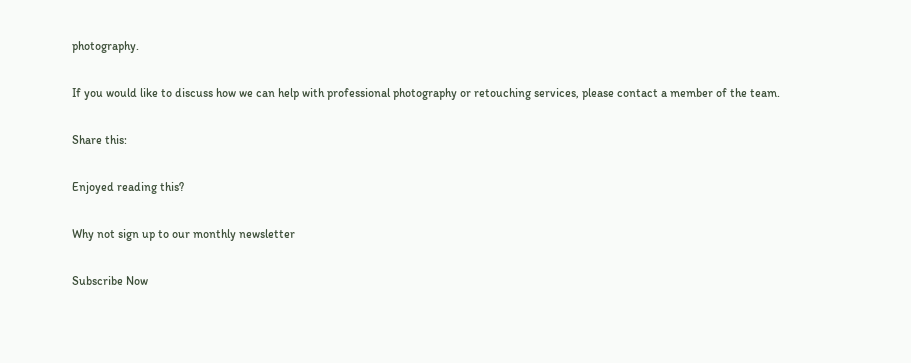photography.

If you would like to discuss how we can help with professional photography or retouching services, please contact a member of the team.

Share this:

Enjoyed reading this?

Why not sign up to our monthly newsletter

Subscribe Now